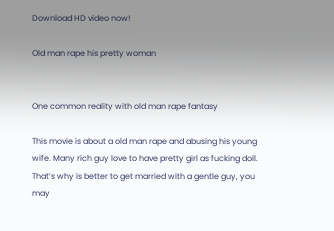Download HD video now!

Old man rape his pretty woman


One common reality with old man rape fantasy

This movie is about a old man rape and abusing his young wife. Many rich guy love to have pretty girl as fucking doll. That’s why is better to get married with a gentle guy, you may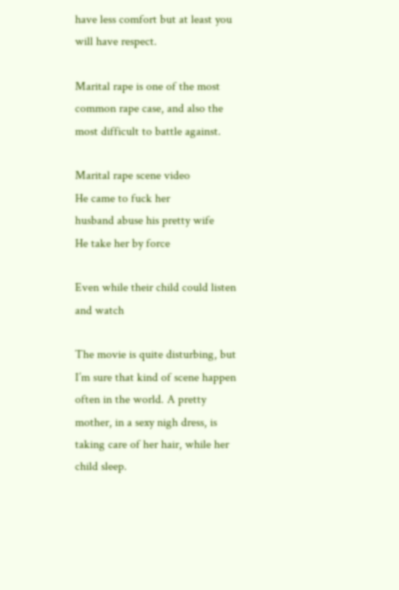have less comfort but at least you will have respect.

Marital rape is one of the most common rape case, and also the most difficult to battle against.

Marital rape scene video
He came to fuck her
husband abuse his pretty wife
He take her by force

Even while their child could listen and watch

The movie is quite disturbing, but I’m sure that kind of scene happen often in the world. A pretty mother, in a sexy nigh dress, is taking care of her hair, while her child sleep.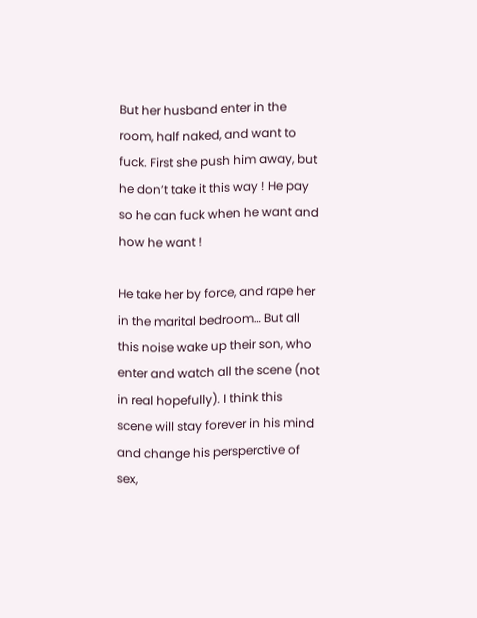But her husband enter in the room, half naked, and want to fuck. First she push him away, but he don’t take it this way ! He pay so he can fuck when he want and how he want !

He take her by force, and rape her in the marital bedroom… But all this noise wake up their son, who enter and watch all the scene (not in real hopefully). I think this scene will stay forever in his mind and change his persperctive of sex,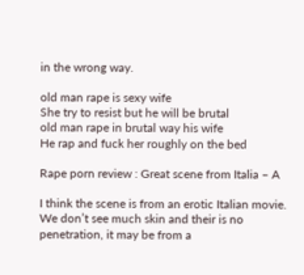in the wrong way.

old man rape is sexy wife
She try to resist but he will be brutal
old man rape in brutal way his wife
He rap and fuck her roughly on the bed

Rape porn review : Great scene from Italia – A

I think the scene is from an erotic Italian movie. We don’t see much skin and their is no penetration, it may be from a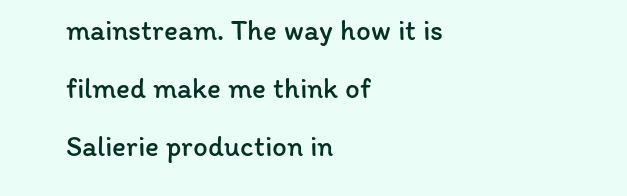mainstream. The way how it is filmed make me think of Salierie production in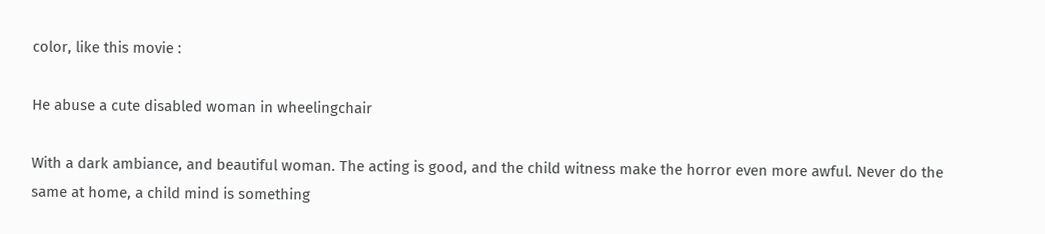color, like this movie :

He abuse a cute disabled woman in wheelingchair

With a dark ambiance, and beautiful woman. The acting is good, and the child witness make the horror even more awful. Never do the same at home, a child mind is something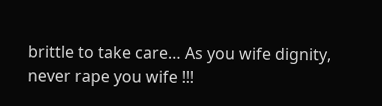brittle to take care… As you wife dignity, never rape you wife !!!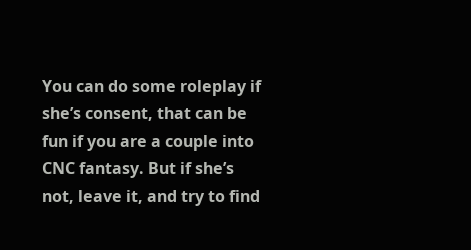You can do some roleplay if she’s consent, that can be fun if you are a couple into CNC fantasy. But if she’s not, leave it, and try to find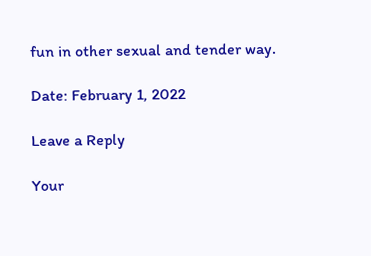fun in other sexual and tender way.

Date: February 1, 2022

Leave a Reply

Your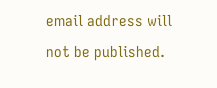email address will not be published.